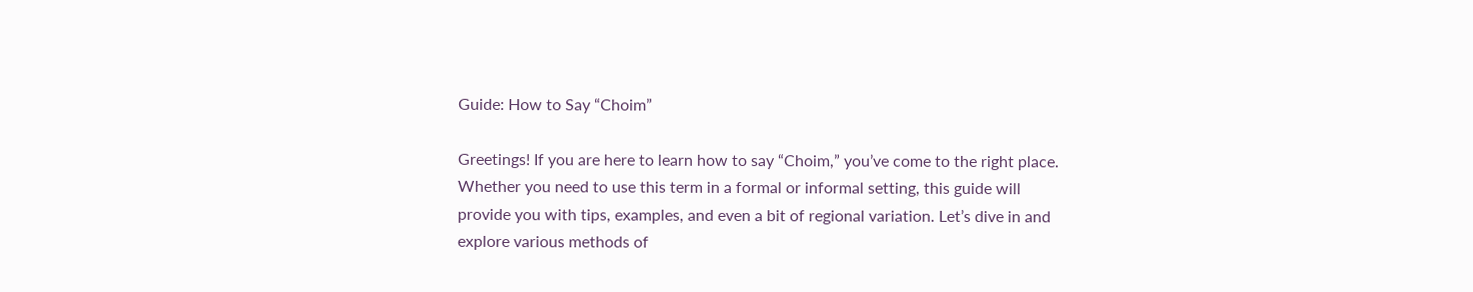Guide: How to Say “Choim”

Greetings! If you are here to learn how to say “Choim,” you’ve come to the right place. Whether you need to use this term in a formal or informal setting, this guide will provide you with tips, examples, and even a bit of regional variation. Let’s dive in and explore various methods of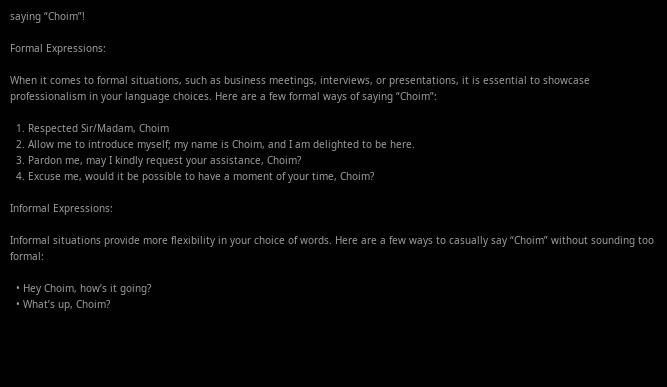saying “Choim”!

Formal Expressions:

When it comes to formal situations, such as business meetings, interviews, or presentations, it is essential to showcase professionalism in your language choices. Here are a few formal ways of saying “Choim”:

  1. Respected Sir/Madam, Choim
  2. Allow me to introduce myself; my name is Choim, and I am delighted to be here.
  3. Pardon me, may I kindly request your assistance, Choim?
  4. Excuse me, would it be possible to have a moment of your time, Choim?

Informal Expressions:

Informal situations provide more flexibility in your choice of words. Here are a few ways to casually say “Choim” without sounding too formal:

  • Hey Choim, how’s it going?
  • What’s up, Choim?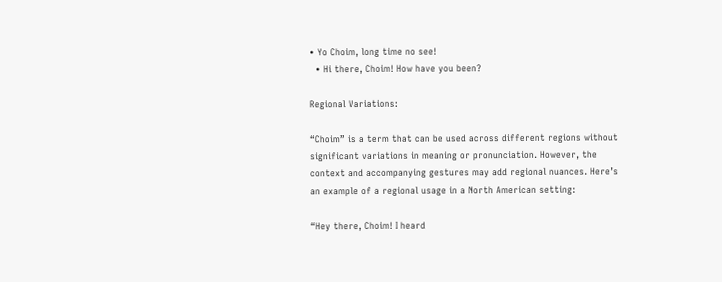• Yo Choim, long time no see!
  • Hi there, Choim! How have you been?

Regional Variations:

“Choim” is a term that can be used across different regions without significant variations in meaning or pronunciation. However, the context and accompanying gestures may add regional nuances. Here’s an example of a regional usage in a North American setting:

“Hey there, Choim! I heard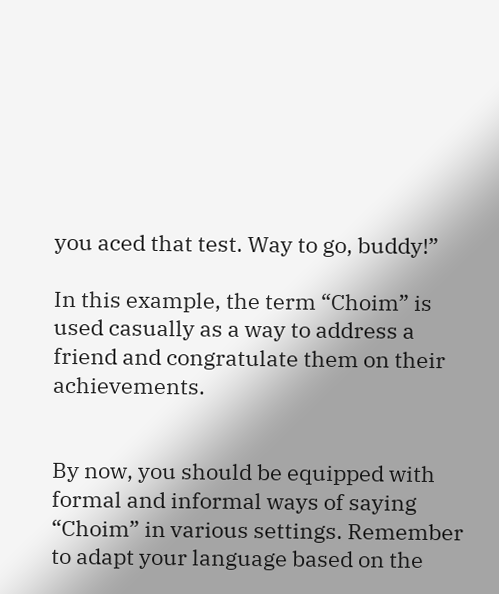you aced that test. Way to go, buddy!”

In this example, the term “Choim” is used casually as a way to address a friend and congratulate them on their achievements.


By now, you should be equipped with formal and informal ways of saying “Choim” in various settings. Remember to adapt your language based on the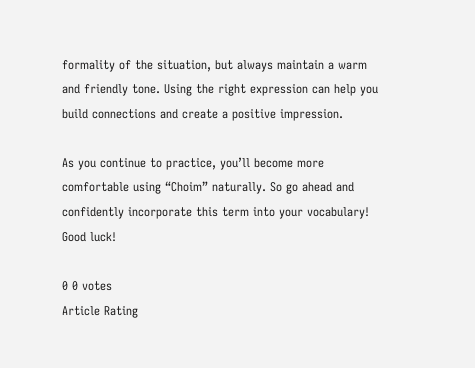formality of the situation, but always maintain a warm and friendly tone. Using the right expression can help you build connections and create a positive impression.

As you continue to practice, you’ll become more comfortable using “Choim” naturally. So go ahead and confidently incorporate this term into your vocabulary! Good luck!

0 0 votes
Article Rating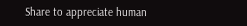Share to appreciate human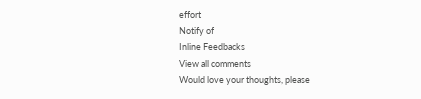effort
Notify of
Inline Feedbacks
View all comments
Would love your thoughts, please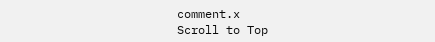comment.x
Scroll to Top